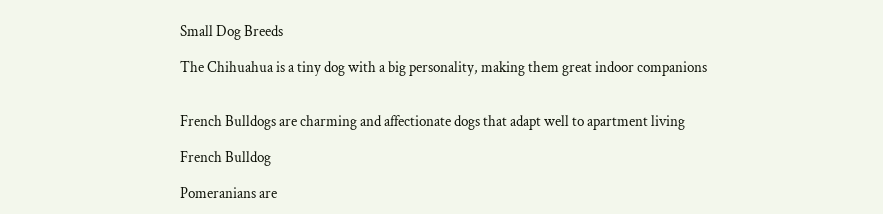Small Dog Breeds

The Chihuahua is a tiny dog with a big personality, making them great indoor companions


French Bulldogs are charming and affectionate dogs that adapt well to apartment living

French Bulldog

Pomeranians are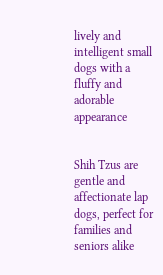lively and intelligent small dogs with a fluffy and adorable appearance


Shih Tzus are gentle and affectionate lap dogs, perfect for families and seniors alike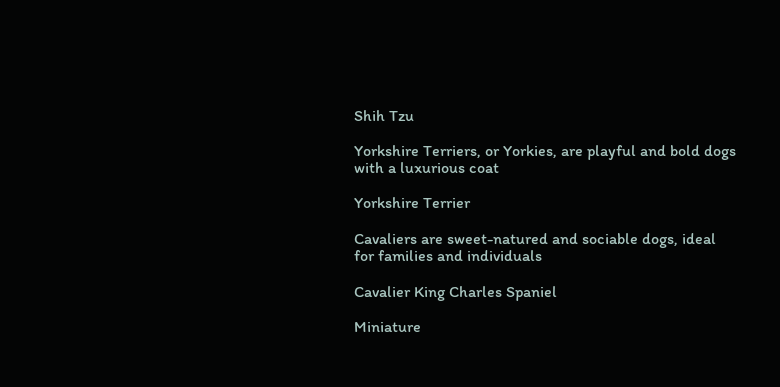Shih Tzu

Yorkshire Terriers, or Yorkies, are playful and bold dogs with a luxurious coat

Yorkshire Terrier

Cavaliers are sweet-natured and sociable dogs, ideal for families and individuals

Cavalier King Charles Spaniel

Miniature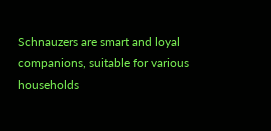Schnauzers are smart and loyal companions, suitable for various households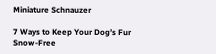Miniature Schnauzer

7 Ways to Keep Your Dog’s Fur Snow-Free